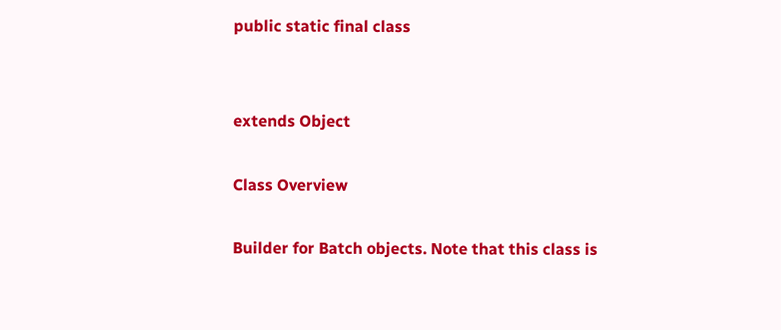public static final class


extends Object

Class Overview

Builder for Batch objects. Note that this class is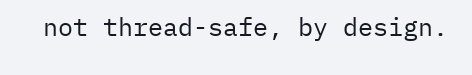not thread-safe, by design.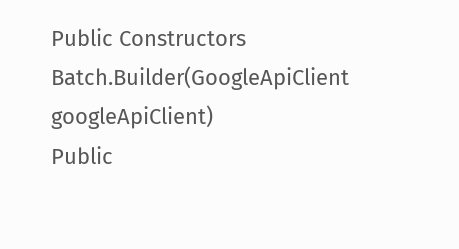Public Constructors
Batch.Builder(GoogleApiClient googleApiClient)
Public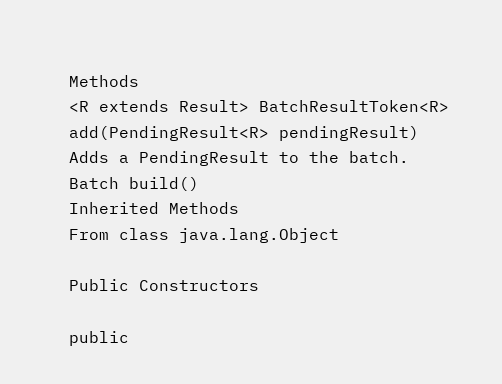Methods
<R extends Result> BatchResultToken<R> add(PendingResult<R> pendingResult)
Adds a PendingResult to the batch.
Batch build()
Inherited Methods
From class java.lang.Object

Public Constructors

public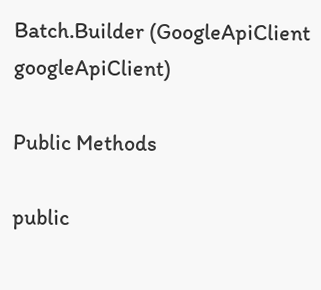Batch.Builder (GoogleApiClient googleApiClient)

Public Methods

public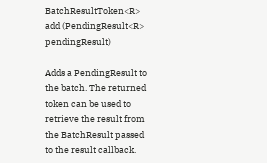BatchResultToken<R> add (PendingResult<R> pendingResult)

Adds a PendingResult to the batch. The returned token can be used to retrieve the result from the BatchResult passed to the result callback.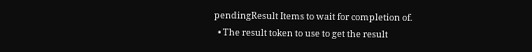pendingResult Items to wait for completion of.
  • The result token to use to get the result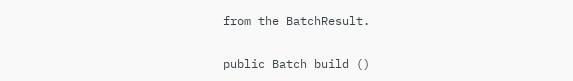from the BatchResult.

public Batch build ()